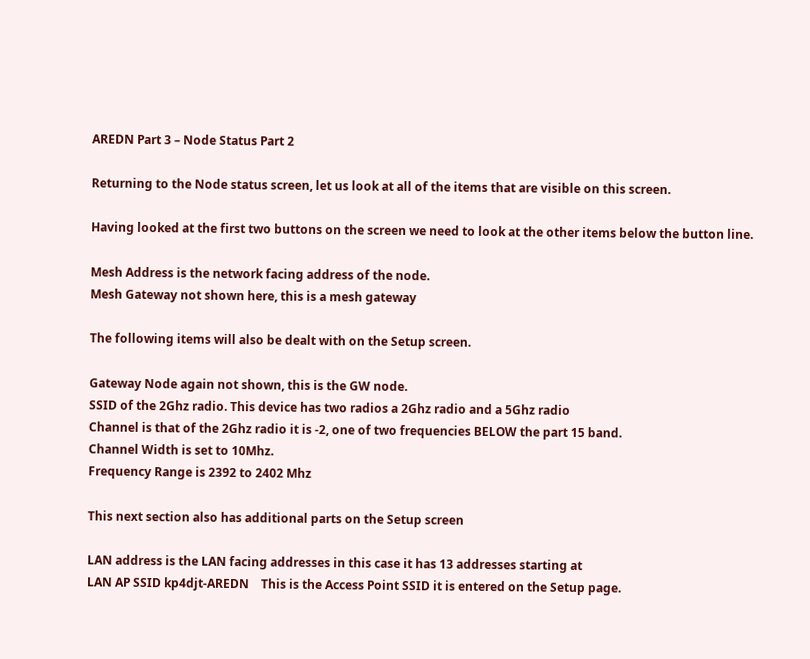AREDN Part 3 – Node Status Part 2

Returning to the Node status screen, let us look at all of the items that are visible on this screen.

Having looked at the first two buttons on the screen we need to look at the other items below the button line.

Mesh Address is the network facing address of the node.
Mesh Gateway not shown here, this is a mesh gateway

The following items will also be dealt with on the Setup screen.

Gateway Node again not shown, this is the GW node.
SSID of the 2Ghz radio. This device has two radios a 2Ghz radio and a 5Ghz radio
Channel is that of the 2Ghz radio it is -2, one of two frequencies BELOW the part 15 band.
Channel Width is set to 10Mhz.
Frequency Range is 2392 to 2402 Mhz

This next section also has additional parts on the Setup screen

LAN address is the LAN facing addresses in this case it has 13 addresses starting at
LAN AP SSID kp4djt-AREDN    This is the Access Point SSID it is entered on the Setup page.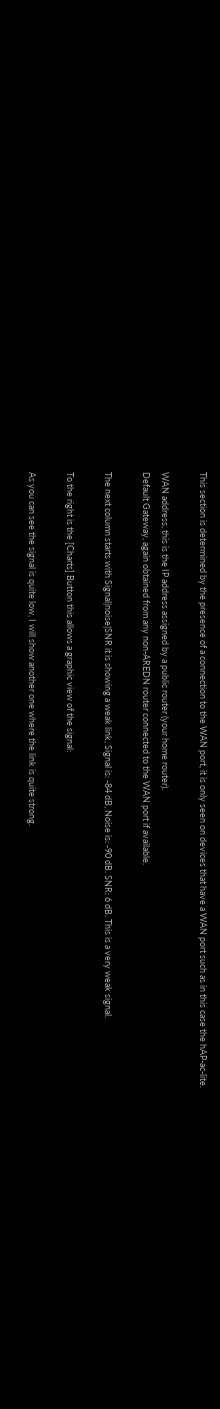This section is determined by the presence of a connection to the WAN port, it is only seen on devices that have a WAN port such as in this case the hAP-ac-lite.

WAN address, this is the IP address assigned by a public router (your home router).
Default Gateway, again obtained from any non-AREDN router connected to the WAN port if available.

The next column starts with Signal|noise|SNR it is showing a weak link, Signal is: -84 dB, Noise is: -90 dB. SNR: 6 dB. This is a very weak signal.

To the right is the [Charts] Button this allows a graphic view of the signal:

As you can see the signal is quite low, I will show another one where the link is quite strong.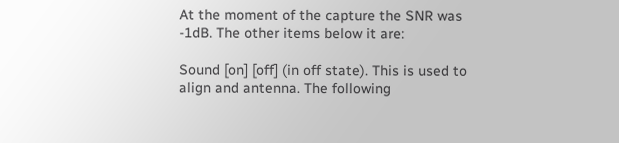At the moment of the capture the SNR was -1dB. The other items below it are:

Sound [on] [off] (in off state). This is used to align and antenna. The following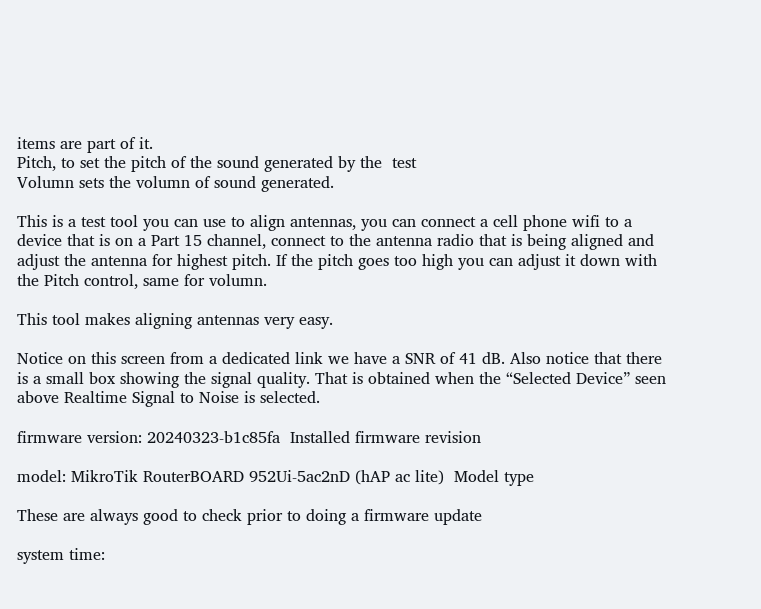items are part of it.
Pitch, to set the pitch of the sound generated by the  test
Volumn sets the volumn of sound generated.

This is a test tool you can use to align antennas, you can connect a cell phone wifi to a device that is on a Part 15 channel, connect to the antenna radio that is being aligned and adjust the antenna for highest pitch. If the pitch goes too high you can adjust it down with the Pitch control, same for volumn.

This tool makes aligning antennas very easy.

Notice on this screen from a dedicated link we have a SNR of 41 dB. Also notice that there is a small box showing the signal quality. That is obtained when the “Selected Device” seen above Realtime Signal to Noise is selected.

firmware version: 20240323-b1c85fa  Installed firmware revision

model: MikroTik RouterBOARD 952Ui-5ac2nD (hAP ac lite)  Model type

These are always good to check prior to doing a firmware update

system time: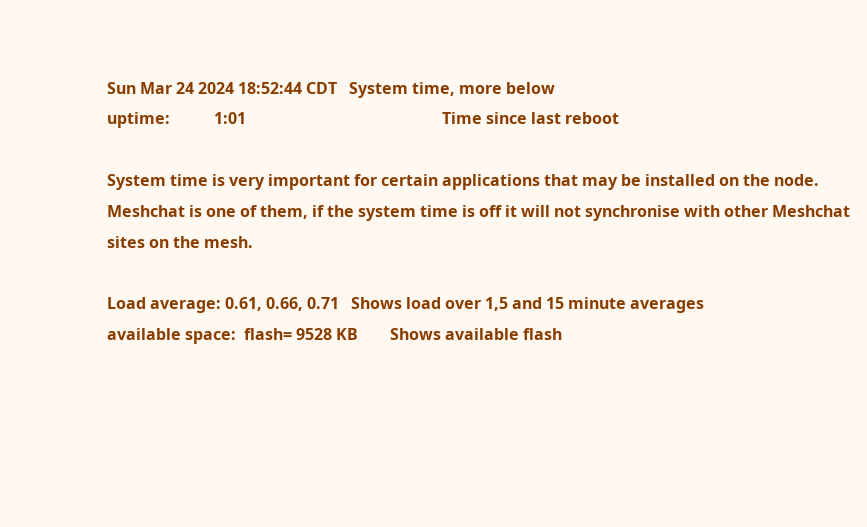Sun Mar 24 2024 18:52:44 CDT   System time, more below
uptime:           1:01                                                 Time since last reboot

System time is very important for certain applications that may be installed on the node. Meshchat is one of them, if the system time is off it will not synchronise with other Meshchat sites on the mesh.

Load average: 0.61, 0.66, 0.71   Shows load over 1,5 and 15 minute averages
available space:  flash= 9528 KB        Shows available flash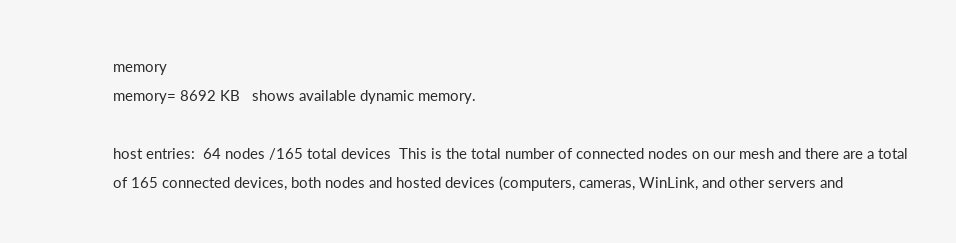memory
memory= 8692 KB   shows available dynamic memory.

host entries:  64 nodes /165 total devices  This is the total number of connected nodes on our mesh and there are a total of 165 connected devices, both nodes and hosted devices (computers, cameras, WinLink, and other servers and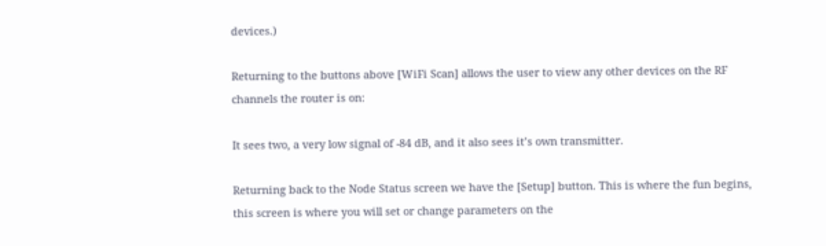devices.)

Returning to the buttons above [WiFi Scan] allows the user to view any other devices on the RF channels the router is on:

It sees two, a very low signal of -84 dB, and it also sees it’s own transmitter.

Returning back to the Node Status screen we have the [Setup] button. This is where the fun begins, this screen is where you will set or change parameters on the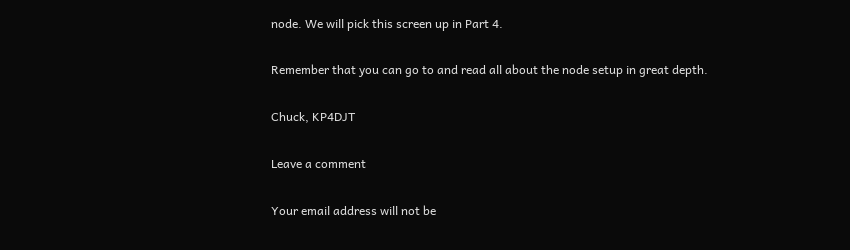node. We will pick this screen up in Part 4.

Remember that you can go to and read all about the node setup in great depth.

Chuck, KP4DJT

Leave a comment

Your email address will not be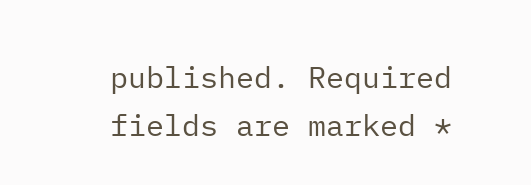published. Required fields are marked *